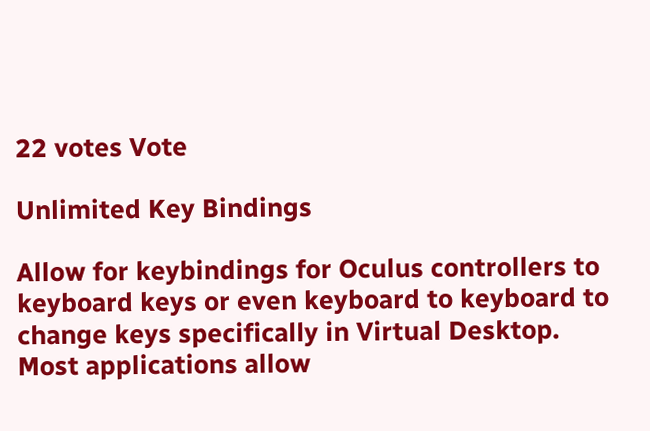22 votes Vote

Unlimited Key Bindings

Allow for keybindings for Oculus controllers to keyboard keys or even keyboard to keyboard to change keys specifically in Virtual Desktop. Most applications allow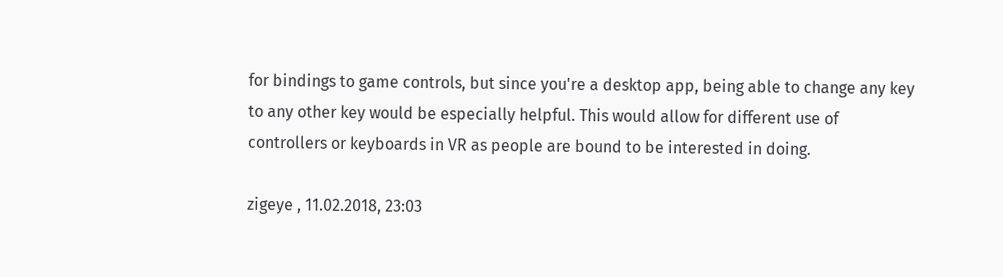for bindings to game controls, but since you're a desktop app, being able to change any key to any other key would be especially helpful. This would allow for different use of controllers or keyboards in VR as people are bound to be interested in doing.

zigeye , 11.02.2018, 23:03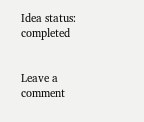Idea status: completed


Leave a comment